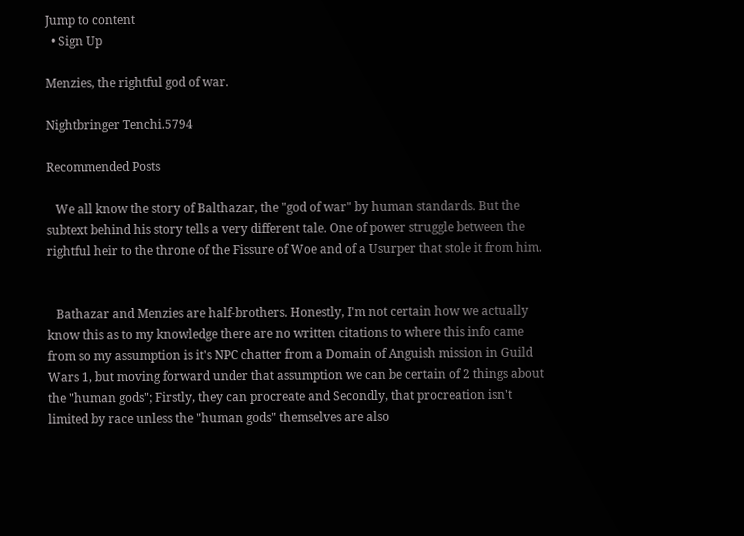Jump to content
  • Sign Up

Menzies, the rightful god of war.

Nightbringer Tenchi.5794

Recommended Posts

   We all know the story of Balthazar, the "god of war" by human standards. But the subtext behind his story tells a very different tale. One of power struggle between the rightful heir to the throne of the Fissure of Woe and of a Usurper that stole it from him.


   Bathazar and Menzies are half-brothers. Honestly, I'm not certain how we actually know this as to my knowledge there are no written citations to where this info came from so my assumption is it's NPC chatter from a Domain of Anguish mission in Guild Wars 1, but moving forward under that assumption we can be certain of 2 things about the "human gods"; Firstly, they can procreate and Secondly, that procreation isn't limited by race unless the "human gods" themselves are also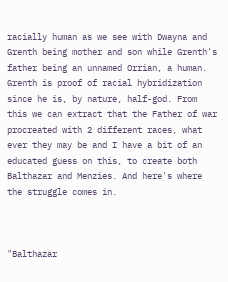racially human as we see with Dwayna and Grenth being mother and son while Grenth's father being an unnamed Orrian, a human. Grenth is proof of racial hybridization since he is, by nature, half-god. From this we can extract that the Father of war procreated with 2 different races, what ever they may be and I have a bit of an educated guess on this, to create both Balthazar and Menzies. And here's where the struggle comes in.



"Balthazar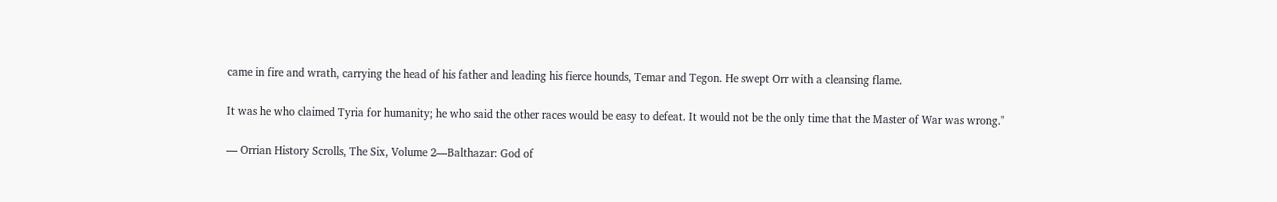came in fire and wrath, carrying the head of his father and leading his fierce hounds, Temar and Tegon. He swept Orr with a cleansing flame.

It was he who claimed Tyria for humanity; he who said the other races would be easy to defeat. It would not be the only time that the Master of War was wrong."

— Orrian History Scrolls, The Six, Volume 2—Balthazar: God of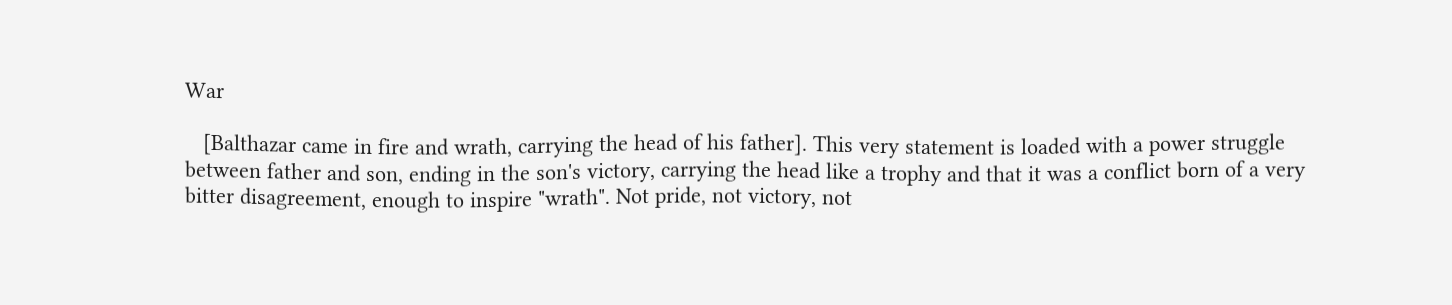War

   [Balthazar came in fire and wrath, carrying the head of his father]. This very statement is loaded with a power struggle between father and son, ending in the son's victory, carrying the head like a trophy and that it was a conflict born of a very bitter disagreement, enough to inspire "wrath". Not pride, not victory, not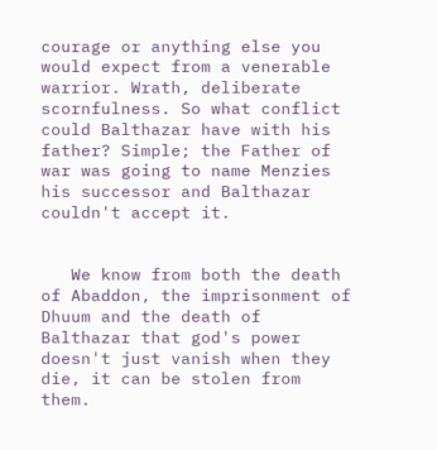courage or anything else you would expect from a venerable warrior. Wrath, deliberate scornfulness. So what conflict could Balthazar have with his father? Simple; the Father of war was going to name Menzies his successor and Balthazar couldn't accept it.


   We know from both the death of Abaddon, the imprisonment of Dhuum and the death of Balthazar that god's power doesn't just vanish when they die, it can be stolen from them.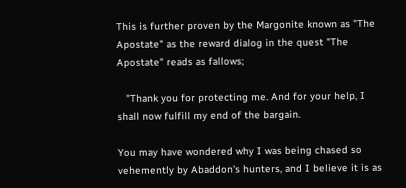This is further proven by the Margonite known as "The Apostate" as the reward dialog in the quest "The Apostate" reads as fallows;

   "Thank you for protecting me. And for your help, I shall now fulfill my end of the bargain.

You may have wondered why I was being chased so vehemently by Abaddon's hunters, and I believe it is as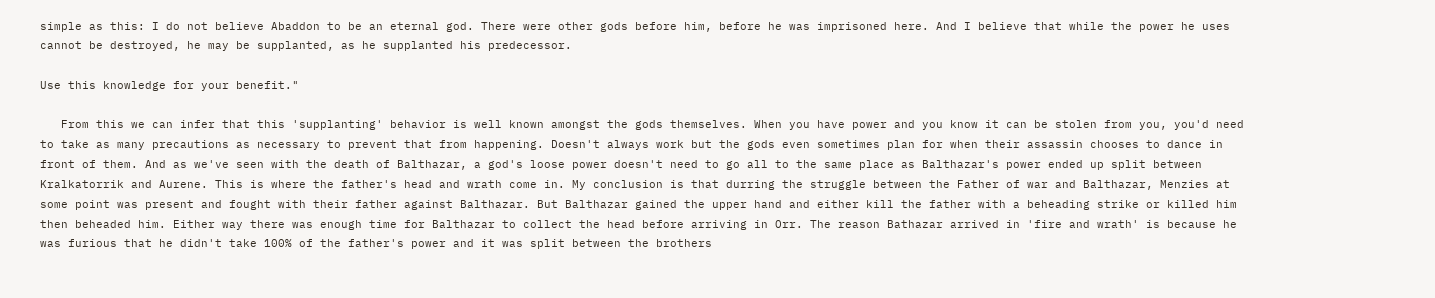simple as this: I do not believe Abaddon to be an eternal god. There were other gods before him, before he was imprisoned here. And I believe that while the power he uses cannot be destroyed, he may be supplanted, as he supplanted his predecessor.

Use this knowledge for your benefit."

   From this we can infer that this 'supplanting' behavior is well known amongst the gods themselves. When you have power and you know it can be stolen from you, you'd need to take as many precautions as necessary to prevent that from happening. Doesn't always work but the gods even sometimes plan for when their assassin chooses to dance in front of them. And as we've seen with the death of Balthazar, a god's loose power doesn't need to go all to the same place as Balthazar's power ended up split between Kralkatorrik and Aurene. This is where the father's head and wrath come in. My conclusion is that durring the struggle between the Father of war and Balthazar, Menzies at some point was present and fought with their father against Balthazar. But Balthazar gained the upper hand and either kill the father with a beheading strike or killed him then beheaded him. Either way there was enough time for Balthazar to collect the head before arriving in Orr. The reason Bathazar arrived in 'fire and wrath' is because he was furious that he didn't take 100% of the father's power and it was split between the brothers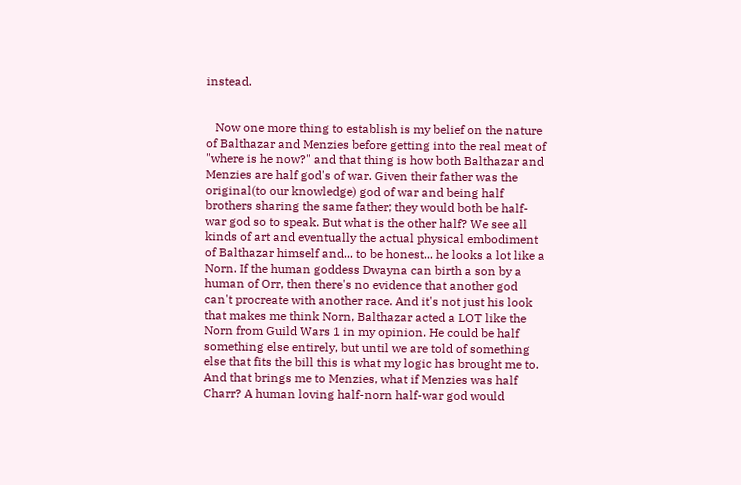instead.


   Now one more thing to establish is my belief on the nature of Balthazar and Menzies before getting into the real meat of "where is he now?" and that thing is how both Balthazar and Menzies are half god's of war. Given their father was the original(to our knowledge) god of war and being half brothers sharing the same father; they would both be half-war god so to speak. But what is the other half? We see all kinds of art and eventually the actual physical embodiment of Balthazar himself and... to be honest... he looks a lot like a Norn. If the human goddess Dwayna can birth a son by a human of Orr, then there's no evidence that another god can't procreate with another race. And it's not just his look that makes me think Norn, Balthazar acted a LOT like the Norn from Guild Wars 1 in my opinion. He could be half something else entirely, but until we are told of something else that fits the bill this is what my logic has brought me to. And that brings me to Menzies, what if Menzies was half Charr? A human loving half-norn half-war god would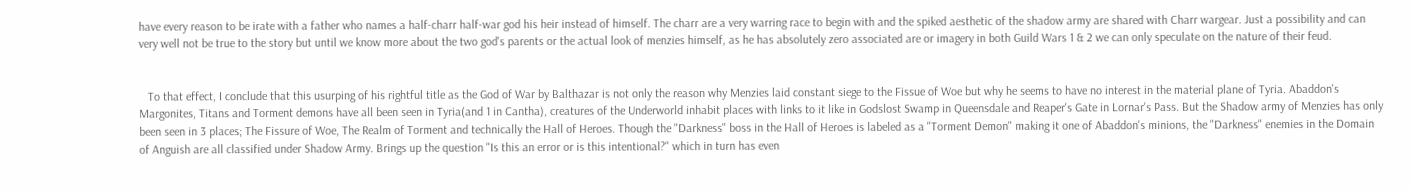have every reason to be irate with a father who names a half-charr half-war god his heir instead of himself. The charr are a very warring race to begin with and the spiked aesthetic of the shadow army are shared with Charr wargear. Just a possibility and can very well not be true to the story but until we know more about the two god's parents or the actual look of menzies himself, as he has absolutely zero associated are or imagery in both Guild Wars 1 & 2 we can only speculate on the nature of their feud.


   To that effect, I conclude that this usurping of his rightful title as the God of War by Balthazar is not only the reason why Menzies laid constant siege to the Fissue of Woe but why he seems to have no interest in the material plane of Tyria. Abaddon's Margonites, Titans and Torment demons have all been seen in Tyria(and 1 in Cantha), creatures of the Underworld inhabit places with links to it like in Godslost Swamp in Queensdale and Reaper's Gate in Lornar's Pass. But the Shadow army of Menzies has only been seen in 3 places; The Fissure of Woe, The Realm of Torment and technically the Hall of Heroes. Though the "Darkness" boss in the Hall of Heroes is labeled as a "Torment Demon" making it one of Abaddon's minions, the "Darkness" enemies in the Domain of Anguish are all classified under Shadow Army. Brings up the question "Is this an error or is this intentional?" which in turn has even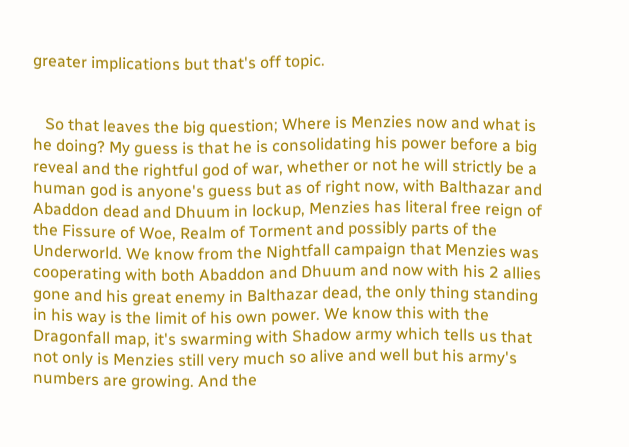greater implications but that's off topic.


   So that leaves the big question; Where is Menzies now and what is he doing? My guess is that he is consolidating his power before a big reveal and the rightful god of war, whether or not he will strictly be a human god is anyone's guess but as of right now, with Balthazar and Abaddon dead and Dhuum in lockup, Menzies has literal free reign of the Fissure of Woe, Realm of Torment and possibly parts of the Underworld. We know from the Nightfall campaign that Menzies was cooperating with both Abaddon and Dhuum and now with his 2 allies gone and his great enemy in Balthazar dead, the only thing standing in his way is the limit of his own power. We know this with the Dragonfall map, it's swarming with Shadow army which tells us that not only is Menzies still very much so alive and well but his army's numbers are growing. And the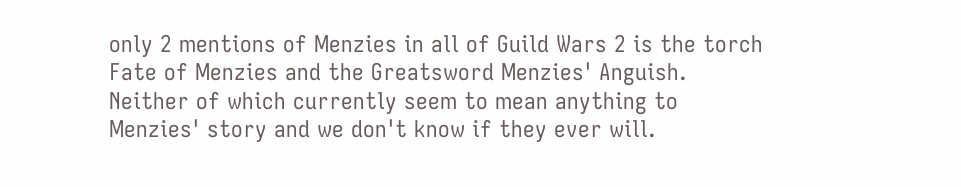only 2 mentions of Menzies in all of Guild Wars 2 is the torch Fate of Menzies and the Greatsword Menzies' Anguish. Neither of which currently seem to mean anything to Menzies' story and we don't know if they ever will.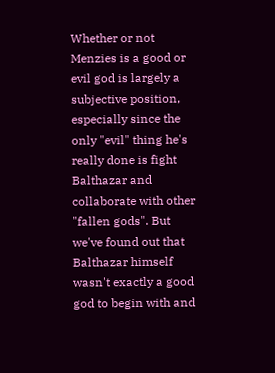Whether or not Menzies is a good or evil god is largely a subjective position, especially since the only "evil" thing he's really done is fight Balthazar and collaborate with other "fallen gods". But we've found out that Balthazar himself wasn't exactly a good god to begin with and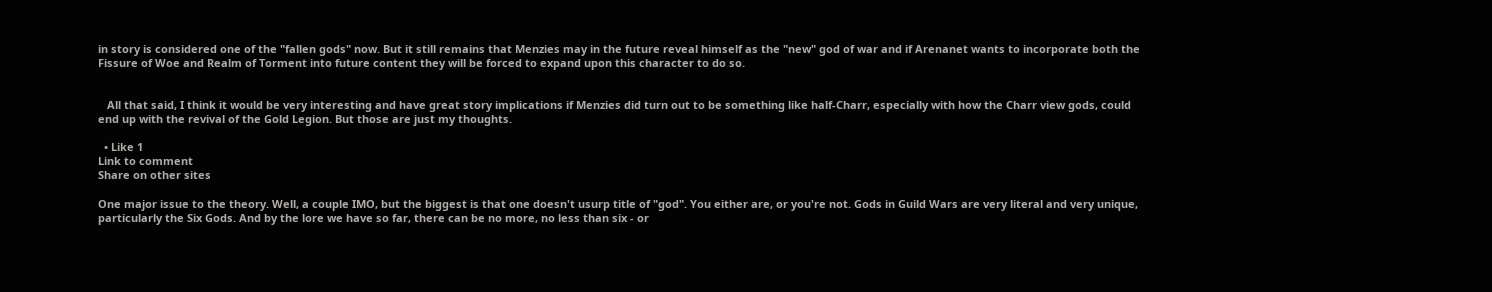in story is considered one of the "fallen gods" now. But it still remains that Menzies may in the future reveal himself as the "new" god of war and if Arenanet wants to incorporate both the Fissure of Woe and Realm of Torment into future content they will be forced to expand upon this character to do so.


   All that said, I think it would be very interesting and have great story implications if Menzies did turn out to be something like half-Charr, especially with how the Charr view gods, could end up with the revival of the Gold Legion. But those are just my thoughts.

  • Like 1
Link to comment
Share on other sites

One major issue to the theory. Well, a couple IMO, but the biggest is that one doesn't usurp title of "god". You either are, or you're not. Gods in Guild Wars are very literal and very unique, particularly the Six Gods. And by the lore we have so far, there can be no more, no less than six - or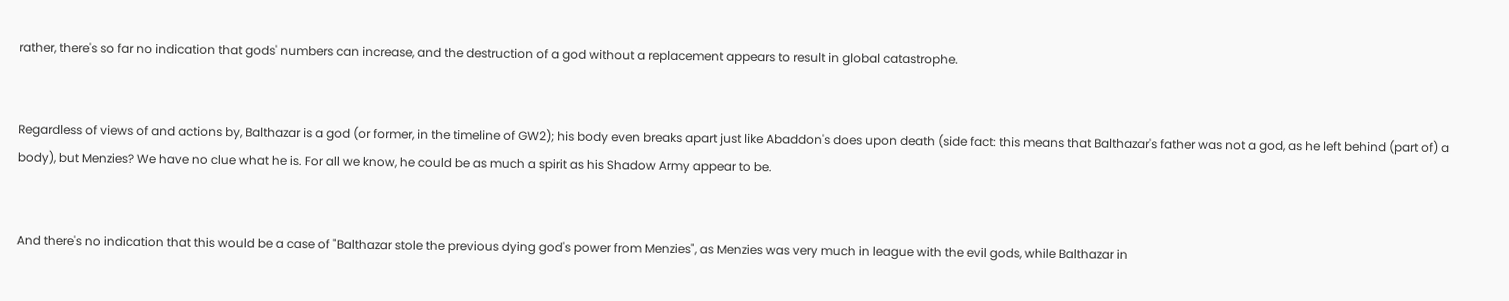rather, there's so far no indication that gods' numbers can increase, and the destruction of a god without a replacement appears to result in global catastrophe.


Regardless of views of and actions by, Balthazar is a god (or former, in the timeline of GW2); his body even breaks apart just like Abaddon's does upon death (side fact: this means that Balthazar's father was not a god, as he left behind (part of) a body), but Menzies? We have no clue what he is. For all we know, he could be as much a spirit as his Shadow Army appear to be.


And there's no indication that this would be a case of "Balthazar stole the previous dying god's power from Menzies", as Menzies was very much in league with the evil gods, while Balthazar in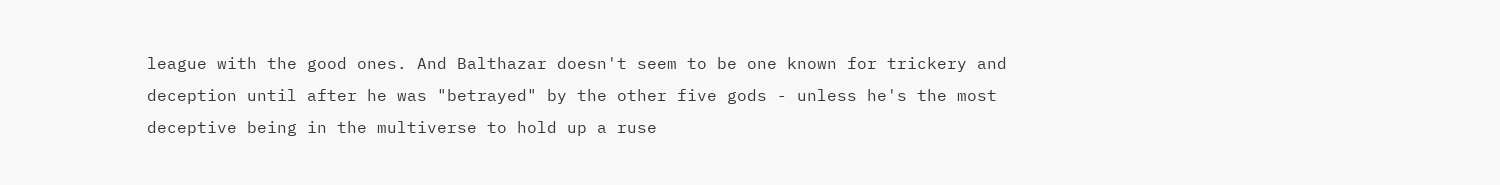league with the good ones. And Balthazar doesn't seem to be one known for trickery and deception until after he was "betrayed" by the other five gods - unless he's the most deceptive being in the multiverse to hold up a ruse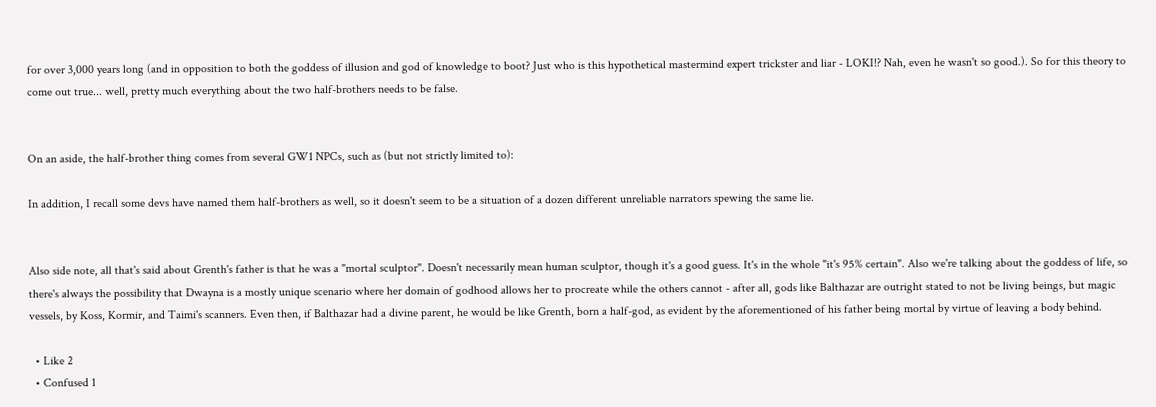for over 3,000 years long (and in opposition to both the goddess of illusion and god of knowledge to boot? Just who is this hypothetical mastermind expert trickster and liar - LOKI!? Nah, even he wasn't so good.). So for this theory to come out true... well, pretty much everything about the two half-brothers needs to be false.


On an aside, the half-brother thing comes from several GW1 NPCs, such as (but not strictly limited to):

In addition, I recall some devs have named them half-brothers as well, so it doesn't seem to be a situation of a dozen different unreliable narrators spewing the same lie.


Also side note, all that's said about Grenth's father is that he was a "mortal sculptor". Doesn't necessarily mean human sculptor, though it's a good guess. It's in the whole "it's 95% certain". Also we're talking about the goddess of life, so there's always the possibility that Dwayna is a mostly unique scenario where her domain of godhood allows her to procreate while the others cannot - after all, gods like Balthazar are outright stated to not be living beings, but magic vessels, by Koss, Kormir, and Taimi's scanners. Even then, if Balthazar had a divine parent, he would be like Grenth, born a half-god, as evident by the aforementioned of his father being mortal by virtue of leaving a body behind.

  • Like 2
  • Confused 1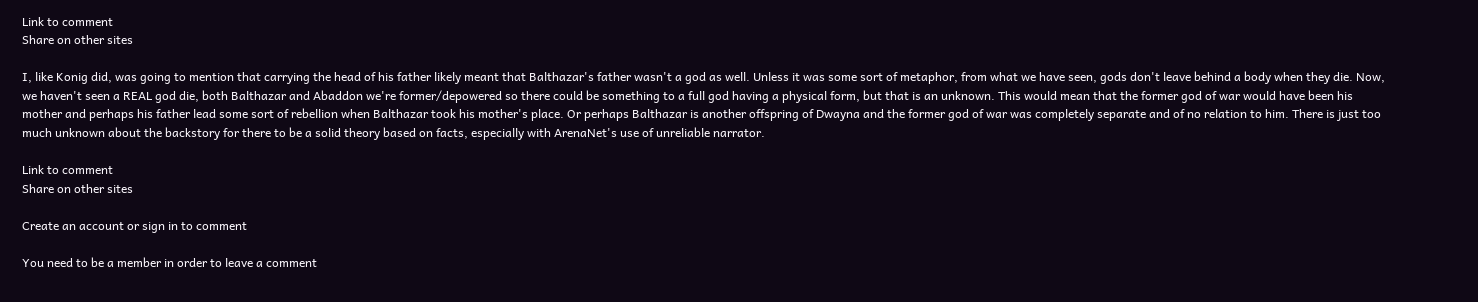Link to comment
Share on other sites

I, like Konig did, was going to mention that carrying the head of his father likely meant that Balthazar's father wasn't a god as well. Unless it was some sort of metaphor, from what we have seen, gods don't leave behind a body when they die. Now, we haven't seen a REAL god die, both Balthazar and Abaddon we're former/depowered so there could be something to a full god having a physical form, but that is an unknown. This would mean that the former god of war would have been his mother and perhaps his father lead some sort of rebellion when Balthazar took his mother's place. Or perhaps Balthazar is another offspring of Dwayna and the former god of war was completely separate and of no relation to him. There is just too much unknown about the backstory for there to be a solid theory based on facts, especially with ArenaNet's use of unreliable narrator.

Link to comment
Share on other sites

Create an account or sign in to comment

You need to be a member in order to leave a comment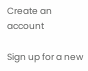Create an account

Sign up for a new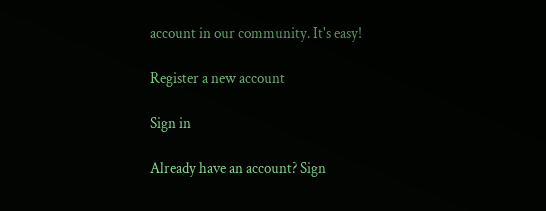account in our community. It's easy!

Register a new account

Sign in

Already have an account? Sign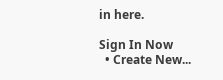in here.

Sign In Now
  • Create New...